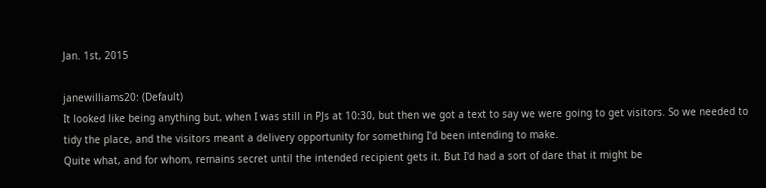Jan. 1st, 2015

janewilliams20: (Default)
It looked like being anything but, when I was still in PJs at 10:30, but then we got a text to say we were going to get visitors. So we needed to tidy the place, and the visitors meant a delivery opportunity for something I'd been intending to make.
Quite what, and for whom, remains secret until the intended recipient gets it. But I'd had a sort of dare that it might be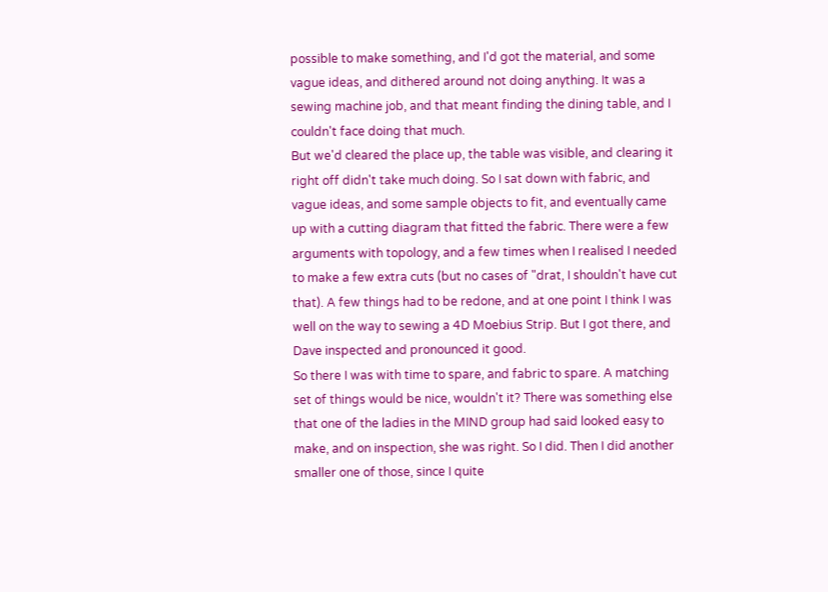possible to make something, and I'd got the material, and some vague ideas, and dithered around not doing anything. It was a sewing machine job, and that meant finding the dining table, and I couldn't face doing that much.
But we'd cleared the place up, the table was visible, and clearing it right off didn't take much doing. So I sat down with fabric, and vague ideas, and some sample objects to fit, and eventually came up with a cutting diagram that fitted the fabric. There were a few arguments with topology, and a few times when I realised I needed to make a few extra cuts (but no cases of "drat, I shouldn't have cut that). A few things had to be redone, and at one point I think I was well on the way to sewing a 4D Moebius Strip. But I got there, and Dave inspected and pronounced it good.
So there I was with time to spare, and fabric to spare. A matching set of things would be nice, wouldn't it? There was something else that one of the ladies in the MIND group had said looked easy to make, and on inspection, she was right. So I did. Then I did another smaller one of those, since I quite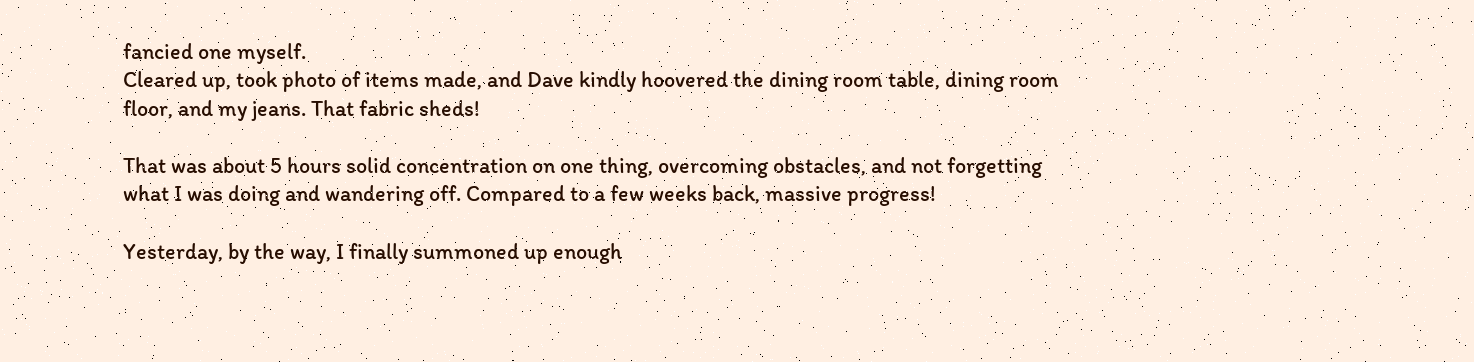fancied one myself.
Cleared up, took photo of items made, and Dave kindly hoovered the dining room table, dining room floor, and my jeans. That fabric sheds!

That was about 5 hours solid concentration on one thing, overcoming obstacles, and not forgetting what I was doing and wandering off. Compared to a few weeks back, massive progress!

Yesterday, by the way, I finally summoned up enough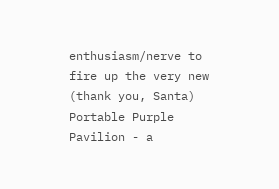enthusiasm/nerve to fire up the very new (thank you, Santa) Portable Purple Pavilion - a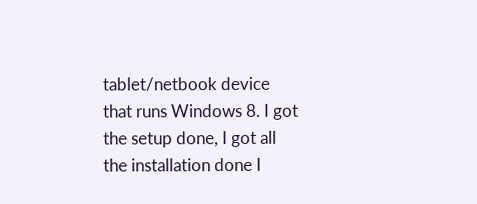tablet/netbook device that runs Windows 8. I got the setup done, I got all the installation done I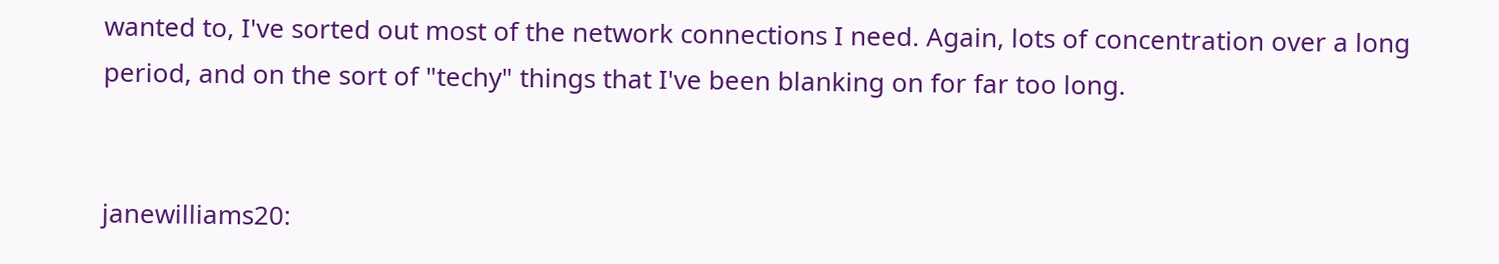wanted to, I've sorted out most of the network connections I need. Again, lots of concentration over a long period, and on the sort of "techy" things that I've been blanking on for far too long.


janewilliams20: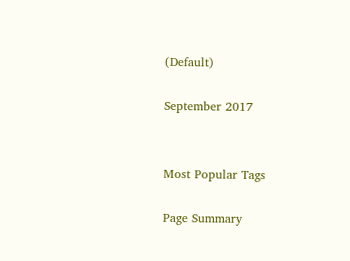(Default)

September 2017


Most Popular Tags

Page Summary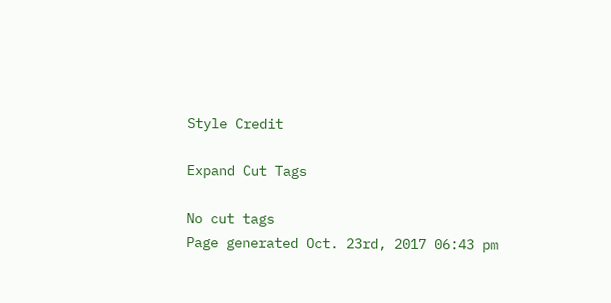Style Credit

Expand Cut Tags

No cut tags
Page generated Oct. 23rd, 2017 06:43 pm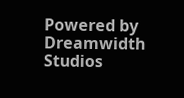Powered by Dreamwidth Studios